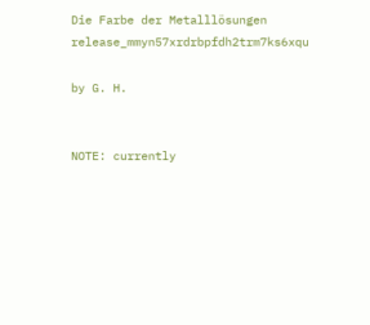Die Farbe der Metalllösungen release_mmyn57xrdrbpfdh2trm7ks6xqu

by G. H.


NOTE: currently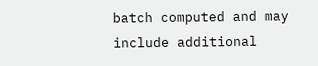batch computed and may include additional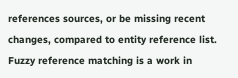references sources, or be missing recent changes, compared to entity reference list.
Fuzzy reference matching is a work in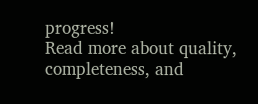progress!
Read more about quality, completeness, and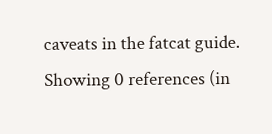caveats in the fatcat guide.
Showing 0 references (in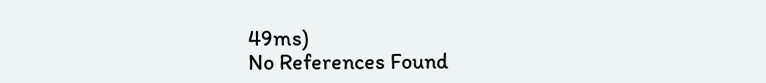49ms)
No References Found